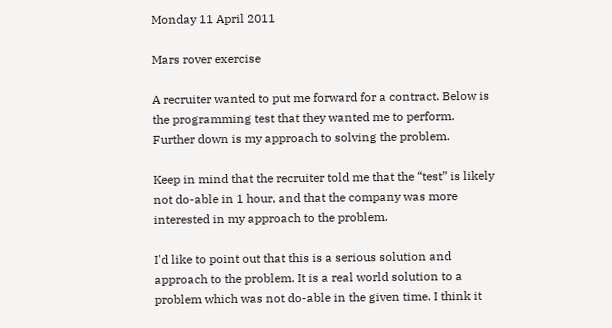Monday 11 April 2011

Mars rover exercise

A recruiter wanted to put me forward for a contract. Below is the programming test that they wanted me to perform. Further down is my approach to solving the problem.

Keep in mind that the recruiter told me that the “test” is likely not do-able in 1 hour, and that the company was more interested in my approach to the problem.

I'd like to point out that this is a serious solution and approach to the problem. It is a real world solution to a problem which was not do-able in the given time. I think it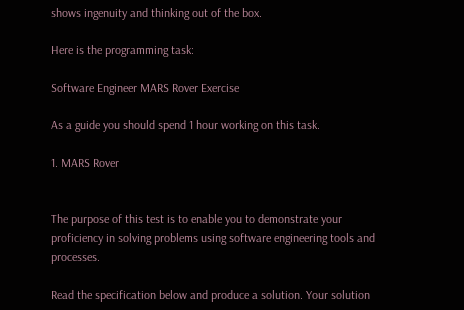shows ingenuity and thinking out of the box.

Here is the programming task:

Software Engineer MARS Rover Exercise

As a guide you should spend 1 hour working on this task.

1. MARS Rover


The purpose of this test is to enable you to demonstrate your proficiency in solving problems using software engineering tools and processes.

Read the specification below and produce a solution. Your solution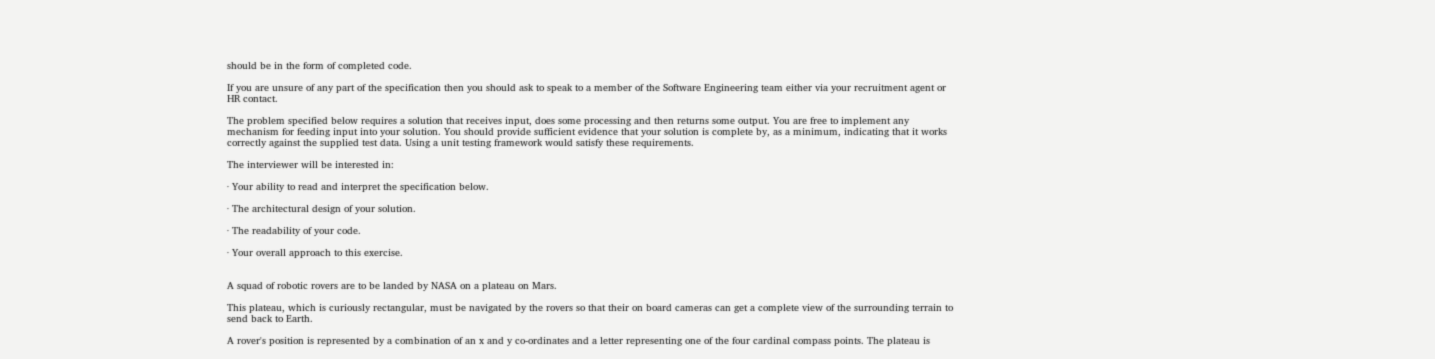should be in the form of completed code.

If you are unsure of any part of the specification then you should ask to speak to a member of the Software Engineering team either via your recruitment agent or HR contact.

The problem specified below requires a solution that receives input, does some processing and then returns some output. You are free to implement any mechanism for feeding input into your solution. You should provide sufficient evidence that your solution is complete by, as a minimum, indicating that it works correctly against the supplied test data. Using a unit testing framework would satisfy these requirements.

The interviewer will be interested in:

· Your ability to read and interpret the specification below.

· The architectural design of your solution.

· The readability of your code.

· Your overall approach to this exercise.


A squad of robotic rovers are to be landed by NASA on a plateau on Mars.

This plateau, which is curiously rectangular, must be navigated by the rovers so that their on board cameras can get a complete view of the surrounding terrain to send back to Earth.

A rover's position is represented by a combination of an x and y co-ordinates and a letter representing one of the four cardinal compass points. The plateau is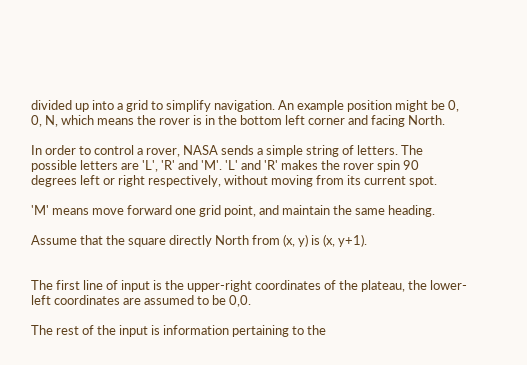divided up into a grid to simplify navigation. An example position might be 0, 0, N, which means the rover is in the bottom left corner and facing North.

In order to control a rover, NASA sends a simple string of letters. The possible letters are 'L', 'R' and 'M'. 'L' and 'R' makes the rover spin 90 degrees left or right respectively, without moving from its current spot.

'M' means move forward one grid point, and maintain the same heading.

Assume that the square directly North from (x, y) is (x, y+1).


The first line of input is the upper-right coordinates of the plateau, the lower-left coordinates are assumed to be 0,0.

The rest of the input is information pertaining to the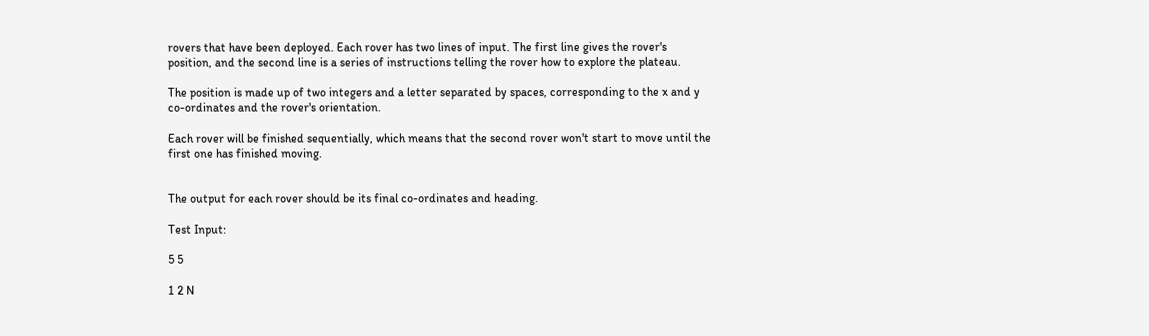rovers that have been deployed. Each rover has two lines of input. The first line gives the rover's position, and the second line is a series of instructions telling the rover how to explore the plateau.

The position is made up of two integers and a letter separated by spaces, corresponding to the x and y co-ordinates and the rover's orientation.

Each rover will be finished sequentially, which means that the second rover won't start to move until the first one has finished moving.


The output for each rover should be its final co-ordinates and heading.

Test Input:

5 5

1 2 N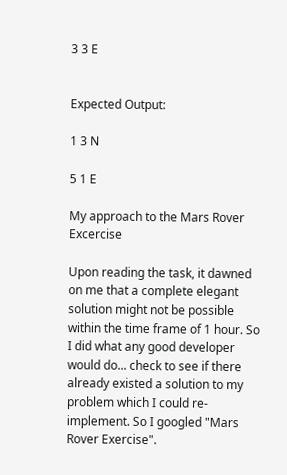3 3 E


Expected Output:

1 3 N

5 1 E

My approach to the Mars Rover Excercise

Upon reading the task, it dawned on me that a complete elegant solution might not be possible within the time frame of 1 hour. So I did what any good developer would do... check to see if there already existed a solution to my problem which I could re-implement. So I googled "Mars Rover Exercise".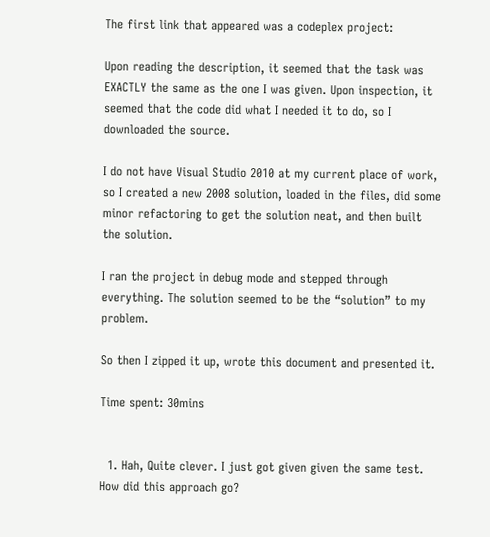The first link that appeared was a codeplex project:

Upon reading the description, it seemed that the task was EXACTLY the same as the one I was given. Upon inspection, it seemed that the code did what I needed it to do, so I downloaded the source.

I do not have Visual Studio 2010 at my current place of work, so I created a new 2008 solution, loaded in the files, did some minor refactoring to get the solution neat, and then built the solution.

I ran the project in debug mode and stepped through everything. The solution seemed to be the “solution” to my problem.

So then I zipped it up, wrote this document and presented it.

Time spent: 30mins


  1. Hah, Quite clever. I just got given given the same test. How did this approach go?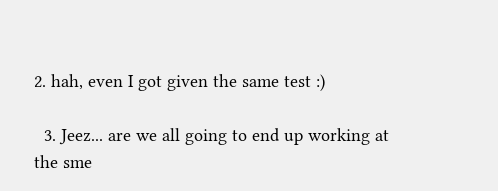2. hah, even I got given the same test :)

  3. Jeez... are we all going to end up working at the sme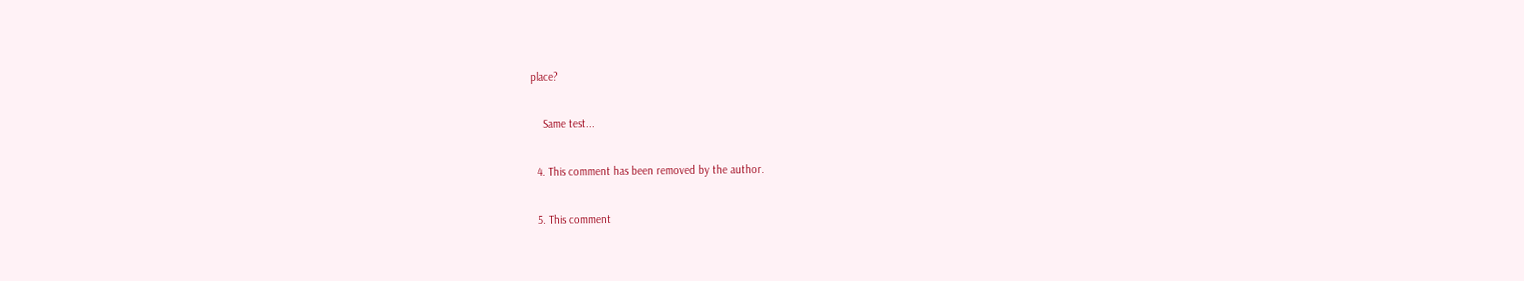place?

    Same test...

  4. This comment has been removed by the author.

  5. This comment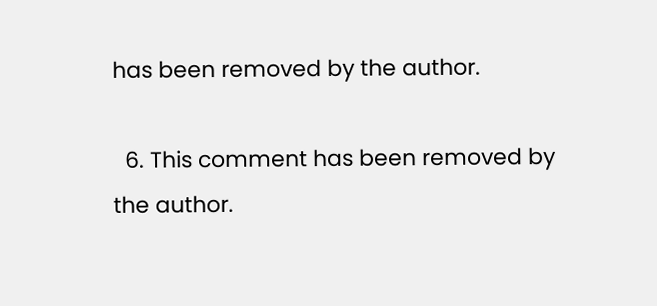has been removed by the author.

  6. This comment has been removed by the author.